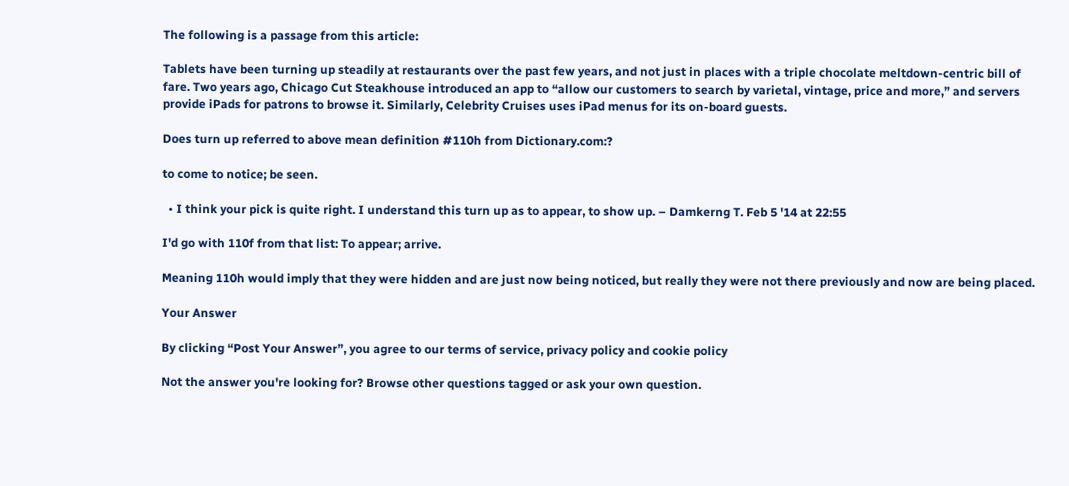The following is a passage from this article:

Tablets have been turning up steadily at restaurants over the past few years, and not just in places with a triple chocolate meltdown-centric bill of fare. Two years ago, Chicago Cut Steakhouse introduced an app to “allow our customers to search by varietal, vintage, price and more,” and servers provide iPads for patrons to browse it. Similarly, Celebrity Cruises uses iPad menus for its on-board guests.

Does turn up referred to above mean definition #110h from Dictionary.com:?

to come to notice; be seen.

  • I think your pick is quite right. I understand this turn up as to appear, to show up. – Damkerng T. Feb 5 '14 at 22:55

I'd go with 110f from that list: To appear; arrive.

Meaning 110h would imply that they were hidden and are just now being noticed, but really they were not there previously and now are being placed.

Your Answer

By clicking “Post Your Answer”, you agree to our terms of service, privacy policy and cookie policy

Not the answer you're looking for? Browse other questions tagged or ask your own question.